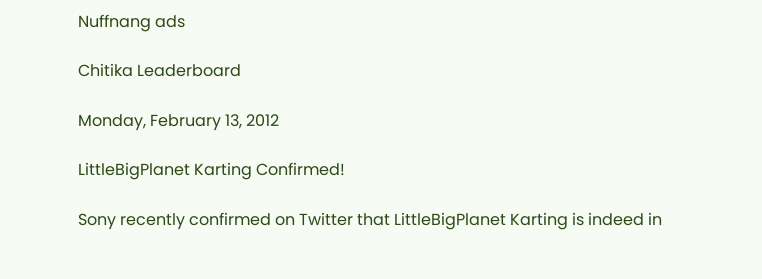Nuffnang ads

Chitika Leaderboard

Monday, February 13, 2012

LittleBigPlanet Karting Confirmed!

Sony recently confirmed on Twitter that LittleBigPlanet Karting is indeed in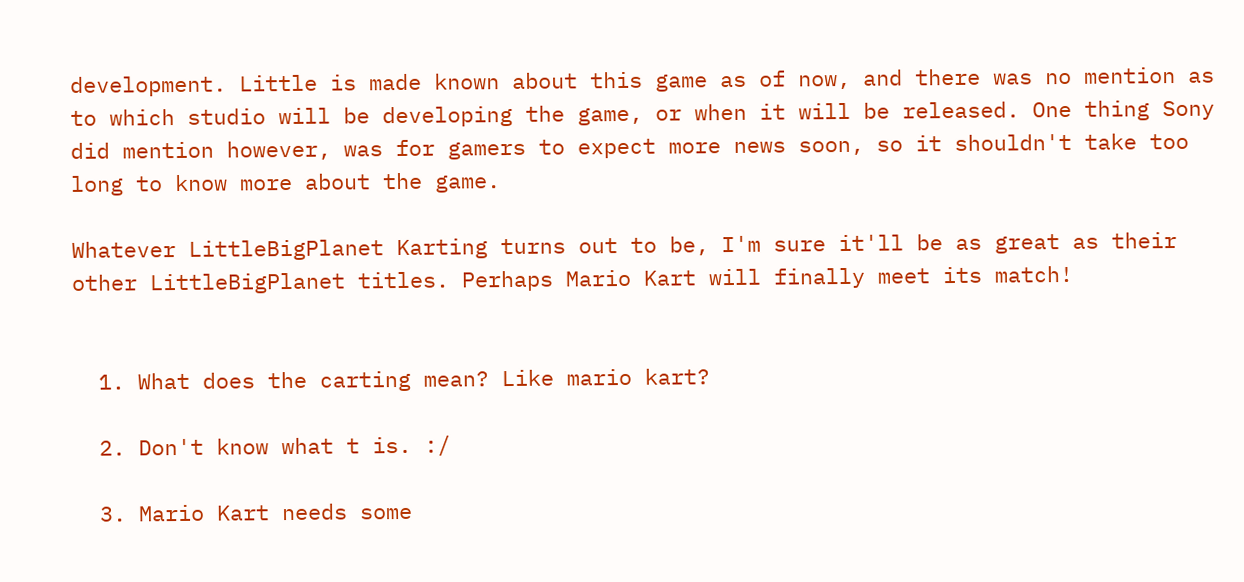development. Little is made known about this game as of now, and there was no mention as to which studio will be developing the game, or when it will be released. One thing Sony did mention however, was for gamers to expect more news soon, so it shouldn't take too long to know more about the game.

Whatever LittleBigPlanet Karting turns out to be, I'm sure it'll be as great as their other LittleBigPlanet titles. Perhaps Mario Kart will finally meet its match!


  1. What does the carting mean? Like mario kart?

  2. Don't know what t is. :/

  3. Mario Kart needs some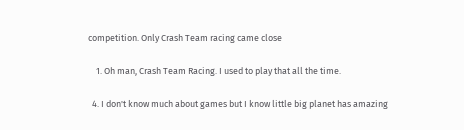competition. Only Crash Team racing came close

    1. Oh man, Crash Team Racing. I used to play that all the time.

  4. I don't know much about games but I know little big planet has amazing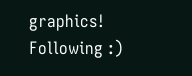graphics! Following :)